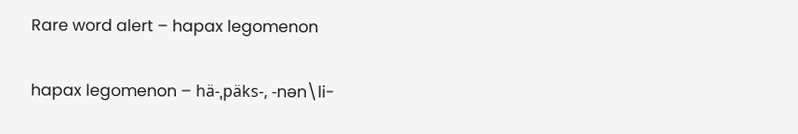Rare word alert – hapax legomenon

hapax legomenon – hä-ˌpäks-, -nən\li-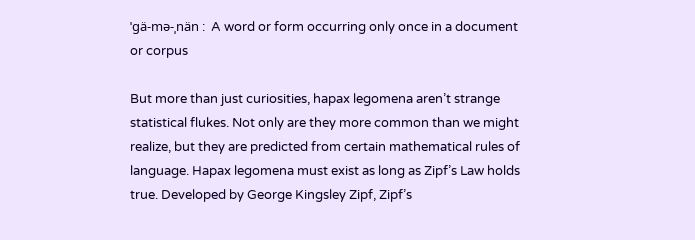ˈgä-mə-ˌnän :  A word or form occurring only once in a document or corpus

But more than just curiosities, hapax legomena aren’t strange statistical flukes. Not only are they more common than we might realize, but they are predicted from certain mathematical rules of language. Hapax legomena must exist as long as Zipf’s Law holds true. Developed by George Kingsley Zipf, Zipf’s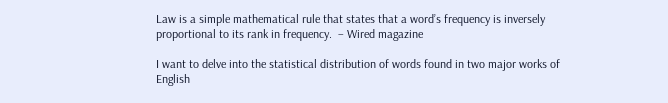Law is a simple mathematical rule that states that a word’s frequency is inversely proportional to its rank in frequency.  – Wired magazine

I want to delve into the statistical distribution of words found in two major works of English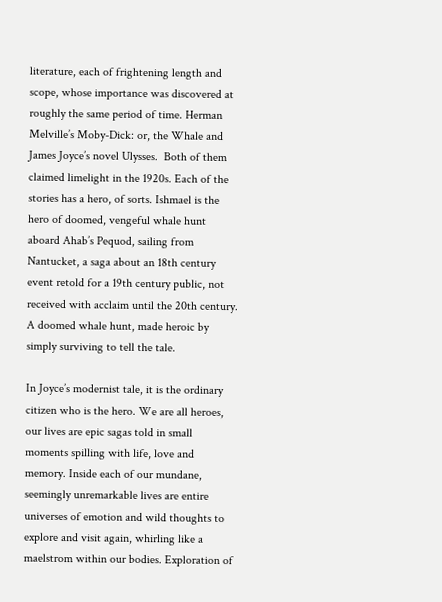literature, each of frightening length and scope, whose importance was discovered at roughly the same period of time. Herman Melville’s Moby-Dick: or, the Whale and James Joyce’s novel Ulysses.  Both of them claimed limelight in the 1920s. Each of the stories has a hero, of sorts. Ishmael is the hero of doomed, vengeful whale hunt aboard Ahab’s Pequod, sailing from Nantucket, a saga about an 18th century event retold for a 19th century public, not received with acclaim until the 20th century. A doomed whale hunt, made heroic by simply surviving to tell the tale.

In Joyce’s modernist tale, it is the ordinary citizen who is the hero. We are all heroes, our lives are epic sagas told in small moments spilling with life, love and memory. Inside each of our mundane, seemingly unremarkable lives are entire universes of emotion and wild thoughts to explore and visit again, whirling like a maelstrom within our bodies. Exploration of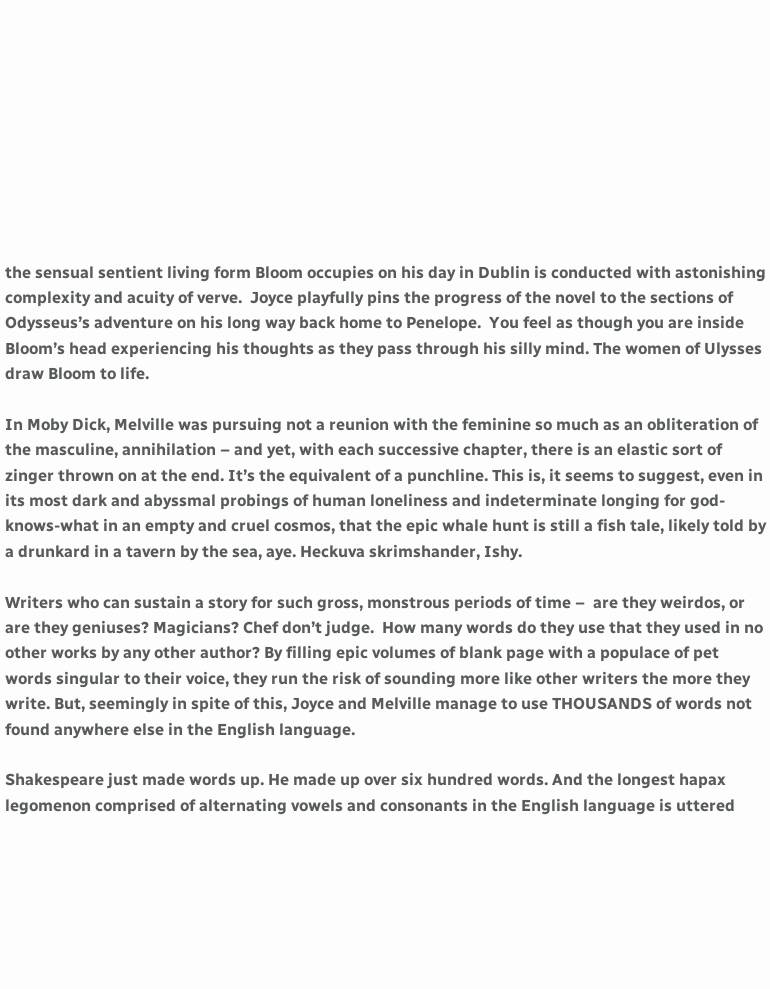the sensual sentient living form Bloom occupies on his day in Dublin is conducted with astonishing complexity and acuity of verve.  Joyce playfully pins the progress of the novel to the sections of Odysseus’s adventure on his long way back home to Penelope.  You feel as though you are inside Bloom’s head experiencing his thoughts as they pass through his silly mind. The women of Ulysses draw Bloom to life.

In Moby Dick, Melville was pursuing not a reunion with the feminine so much as an obliteration of the masculine, annihilation – and yet, with each successive chapter, there is an elastic sort of zinger thrown on at the end. It’s the equivalent of a punchline. This is, it seems to suggest, even in its most dark and abyssmal probings of human loneliness and indeterminate longing for god-knows-what in an empty and cruel cosmos, that the epic whale hunt is still a fish tale, likely told by a drunkard in a tavern by the sea, aye. Heckuva skrimshander, Ishy.

Writers who can sustain a story for such gross, monstrous periods of time –  are they weirdos, or are they geniuses? Magicians? Chef don’t judge.  How many words do they use that they used in no other works by any other author? By filling epic volumes of blank page with a populace of pet words singular to their voice, they run the risk of sounding more like other writers the more they write. But, seemingly in spite of this, Joyce and Melville manage to use THOUSANDS of words not found anywhere else in the English language.

Shakespeare just made words up. He made up over six hundred words. And the longest hapax legomenon comprised of alternating vowels and consonants in the English language is uttered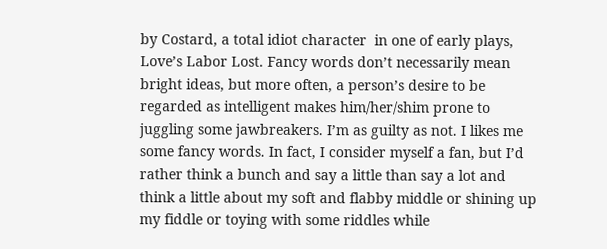by Costard, a total idiot character  in one of early plays, Love’s Labor Lost. Fancy words don’t necessarily mean bright ideas, but more often, a person’s desire to be regarded as intelligent makes him/her/shim prone to juggling some jawbreakers. I’m as guilty as not. I likes me some fancy words. In fact, I consider myself a fan, but I’d rather think a bunch and say a little than say a lot and think a little about my soft and flabby middle or shining up my fiddle or toying with some riddles while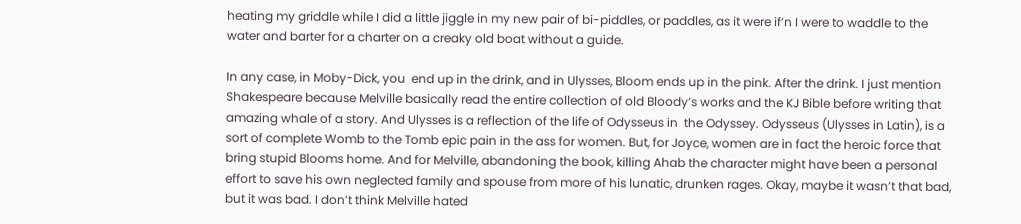heating my griddle while I did a little jiggle in my new pair of bi-piddles, or paddles, as it were if’n I were to waddle to the water and barter for a charter on a creaky old boat without a guide.

In any case, in Moby-Dick, you  end up in the drink, and in Ulysses, Bloom ends up in the pink. After the drink. I just mention Shakespeare because Melville basically read the entire collection of old Bloody’s works and the KJ Bible before writing that amazing whale of a story. And Ulysses is a reflection of the life of Odysseus in  the Odyssey. Odysseus (Ulysses in Latin), is a sort of complete Womb to the Tomb epic pain in the ass for women. But, for Joyce, women are in fact the heroic force that bring stupid Blooms home. And for Melville, abandoning the book, killing Ahab the character might have been a personal effort to save his own neglected family and spouse from more of his lunatic, drunken rages. Okay, maybe it wasn’t that bad, but it was bad. I don’t think Melville hated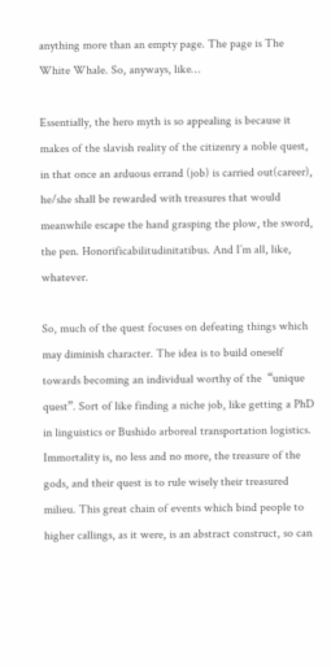anything more than an empty page. The page is The White Whale. So, anyways, like…

Essentially, the hero myth is so appealing is because it makes of the slavish reality of the citizenry a noble quest, in that once an arduous errand (job) is carried out(career), he/she shall be rewarded with treasures that would meanwhile escape the hand grasping the plow, the sword, the pen. Honorificabilitudinitatibus. And I’m all, like, whatever.

So, much of the quest focuses on defeating things which may diminish character. The idea is to build oneself towards becoming an individual worthy of the  “unique quest”. Sort of like finding a niche job, like getting a PhD in linguistics or Bushido arboreal transportation logistics. Immortality is, no less and no more, the treasure of the gods, and their quest is to rule wisely their treasured milieu. This great chain of events which bind people to higher callings, as it were, is an abstract construct, so can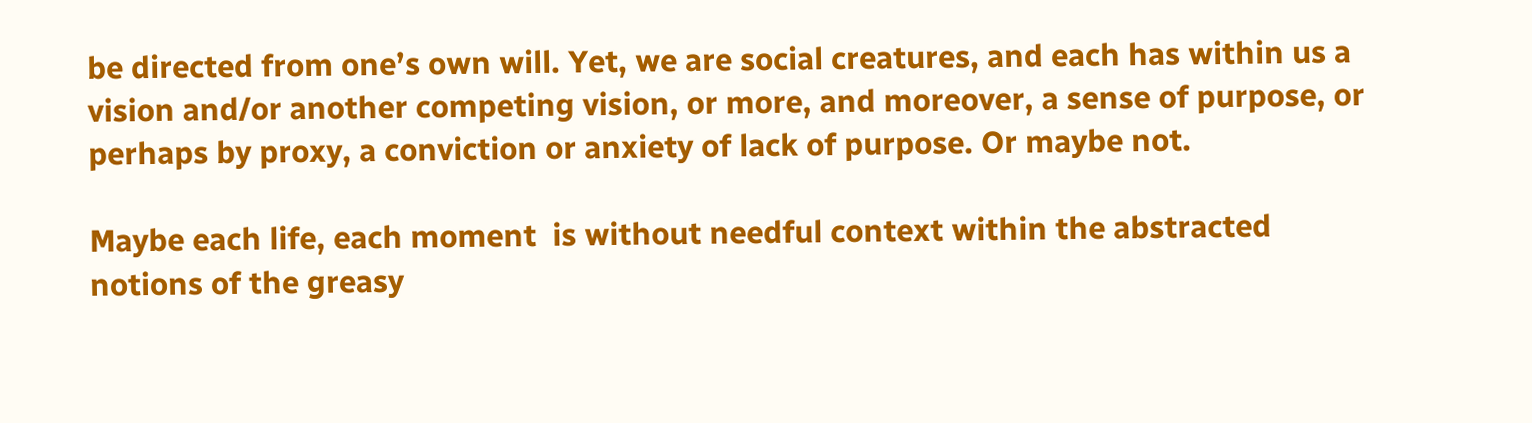be directed from one’s own will. Yet, we are social creatures, and each has within us a vision and/or another competing vision, or more, and moreover, a sense of purpose, or perhaps by proxy, a conviction or anxiety of lack of purpose. Or maybe not.

Maybe each life, each moment  is without needful context within the abstracted notions of the greasy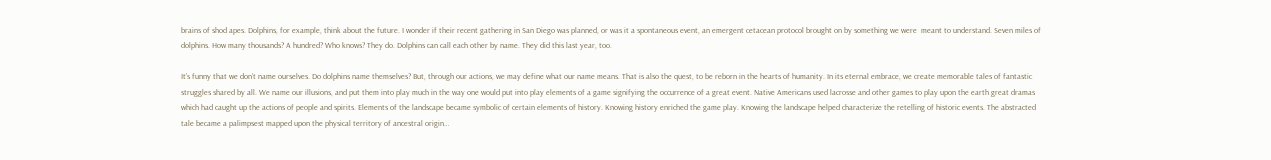brains of shod apes. Dolphins, for example, think about the future. I wonder if their recent gathering in San Diego was planned, or was it a spontaneous event, an emergent cetacean protocol brought on by something we were  meant to understand. Seven miles of dolphins. How many thousands? A hundred? Who knows? They do. Dolphins can call each other by name. They did this last year, too.

It’s funny that we don’t name ourselves. Do dolphins name themselves? But, through our actions, we may define what our name means. That is also the quest, to be reborn in the hearts of humanity. In its eternal embrace, we create memorable tales of fantastic struggles shared by all. We name our illusions, and put them into play much in the way one would put into play elements of a game signifying the occurrence of a great event. Native Americans used lacrosse and other games to play upon the earth great dramas which had caught up the actions of people and spirits. Elements of the landscape became symbolic of certain elements of history. Knowing history enriched the game play. Knowing the landscape helped characterize the retelling of historic events. The abstracted tale became a palimpsest mapped upon the physical territory of ancestral origin…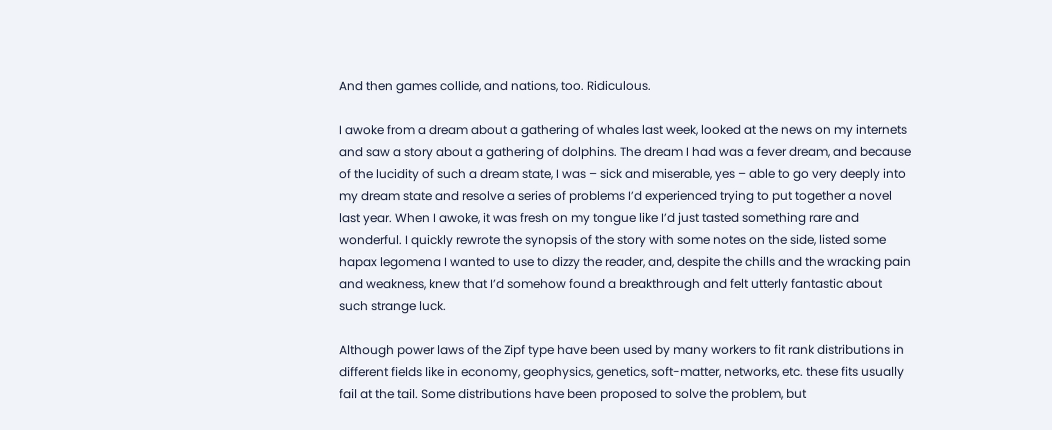And then games collide, and nations, too. Ridiculous.

I awoke from a dream about a gathering of whales last week, looked at the news on my internets and saw a story about a gathering of dolphins. The dream I had was a fever dream, and because of the lucidity of such a dream state, I was – sick and miserable, yes – able to go very deeply into my dream state and resolve a series of problems I’d experienced trying to put together a novel last year. When I awoke, it was fresh on my tongue like I’d just tasted something rare and wonderful. I quickly rewrote the synopsis of the story with some notes on the side, listed some hapax legomena I wanted to use to dizzy the reader, and, despite the chills and the wracking pain and weakness, knew that I’d somehow found a breakthrough and felt utterly fantastic about such strange luck.

Although power laws of the Zipf type have been used by many workers to fit rank distributions in different fields like in economy, geophysics, genetics, soft-matter, networks, etc. these fits usually fail at the tail. Some distributions have been proposed to solve the problem, but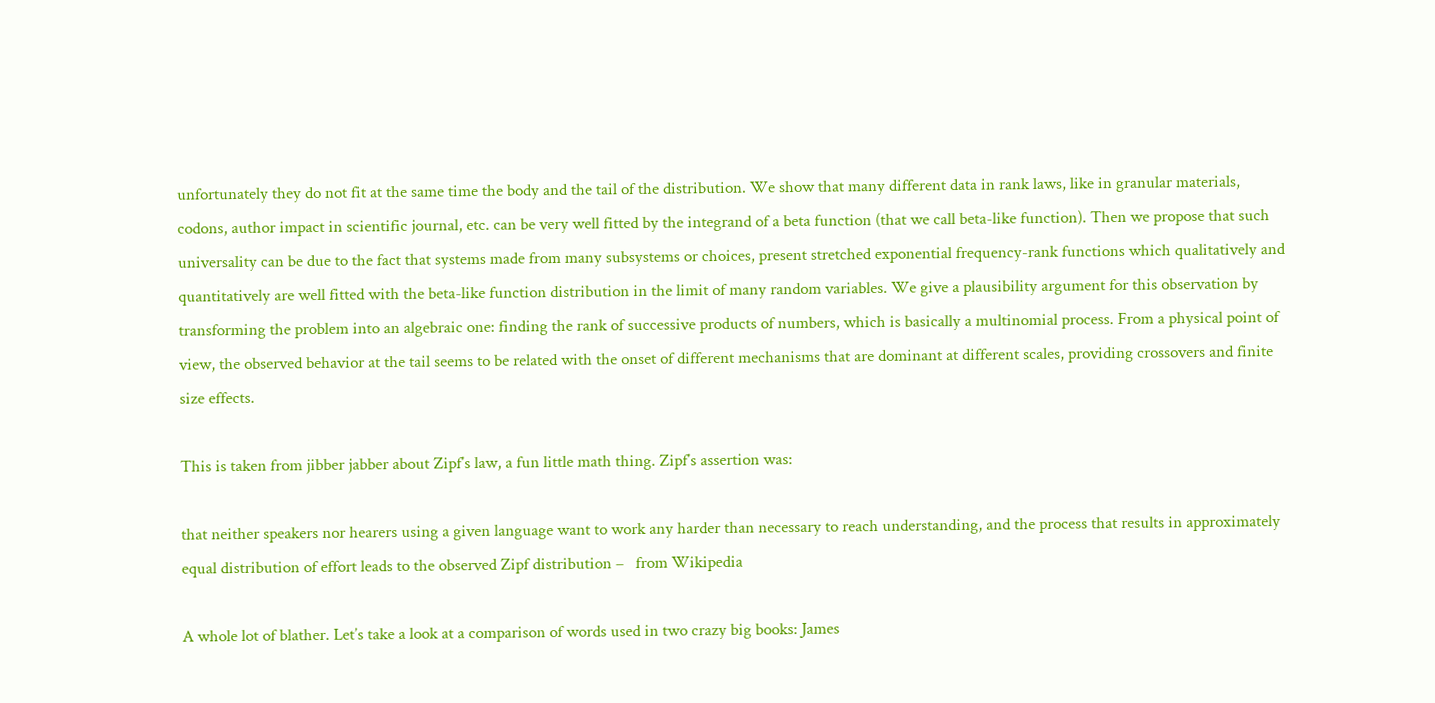unfortunately they do not fit at the same time the body and the tail of the distribution. We show that many different data in rank laws, like in granular materials, codons, author impact in scientific journal, etc. can be very well fitted by the integrand of a beta function (that we call beta-like function). Then we propose that such universality can be due to the fact that systems made from many subsystems or choices, present stretched exponential frequency-rank functions which qualitatively and quantitatively are well fitted with the beta-like function distribution in the limit of many random variables. We give a plausibility argument for this observation by transforming the problem into an algebraic one: finding the rank of successive products of numbers, which is basically a multinomial process. From a physical point of view, the observed behavior at the tail seems to be related with the onset of different mechanisms that are dominant at different scales, providing crossovers and finite size effects.

This is taken from jibber jabber about Zipf’s law, a fun little math thing. Zipf’s assertion was:

that neither speakers nor hearers using a given language want to work any harder than necessary to reach understanding, and the process that results in approximately equal distribution of effort leads to the observed Zipf distribution –   from Wikipedia

A whole lot of blather. Let’s take a look at a comparison of words used in two crazy big books: James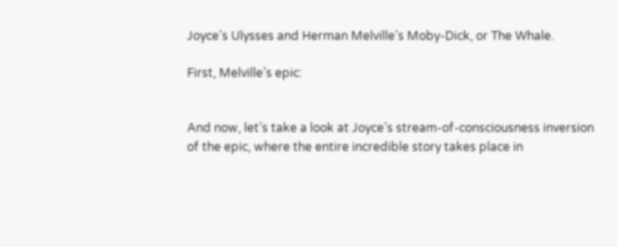Joyce’s Ulysses and Herman Melville’s Moby-Dick, or The Whale.

First, Melville’s epic:


And now, let’s take a look at Joyce’s stream-of-consciousness inversion of the epic, where the entire incredible story takes place in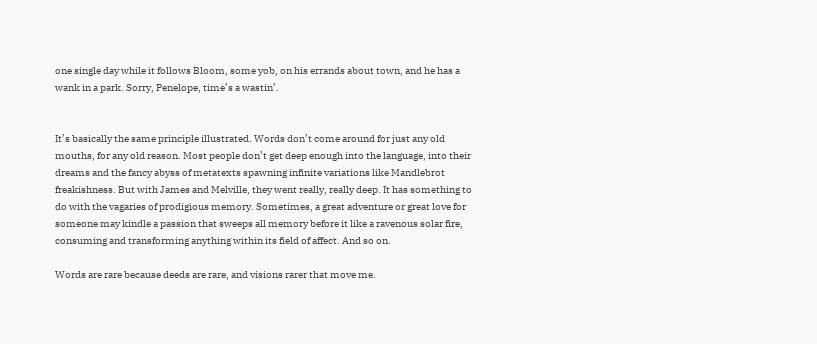one single day while it follows Bloom, some yob, on his errands about town, and he has a wank in a park. Sorry, Penelope, time’s a wastin’.


It’s basically the same principle illustrated. Words don’t come around for just any old mouths, for any old reason. Most people don’t get deep enough into the language, into their dreams and the fancy abyss of metatexts spawning infinite variations like Mandlebrot freakishness. But with James and Melville, they went really, really deep. It has something to do with the vagaries of prodigious memory. Sometimes, a great adventure or great love for someone may kindle a passion that sweeps all memory before it like a ravenous solar fire, consuming and transforming anything within its field of affect. And so on.

Words are rare because deeds are rare, and visions rarer that move me.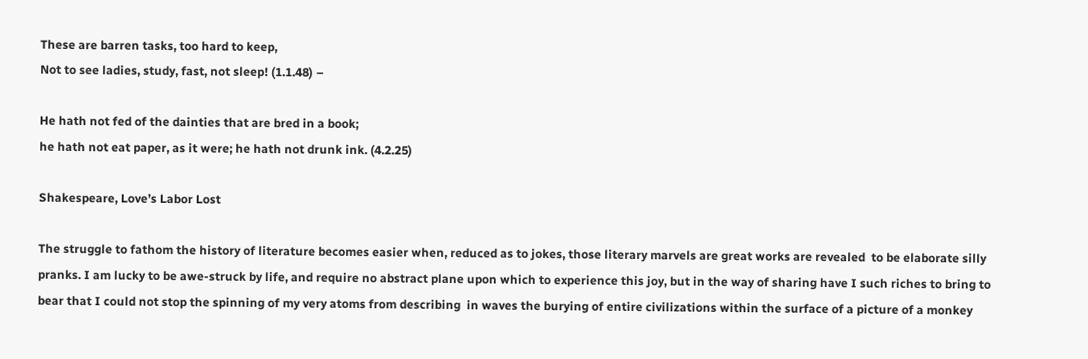These are barren tasks, too hard to keep,
Not to see ladies, study, fast, not sleep! (1.1.48) –

He hath not fed of the dainties that are bred in a book;
he hath not eat paper, as it were; he hath not drunk ink. (4.2.25)

Shakespeare, Love’s Labor Lost

The struggle to fathom the history of literature becomes easier when, reduced as to jokes, those literary marvels are great works are revealed  to be elaborate silly pranks. I am lucky to be awe-struck by life, and require no abstract plane upon which to experience this joy, but in the way of sharing have I such riches to bring to bear that I could not stop the spinning of my very atoms from describing  in waves the burying of entire civilizations within the surface of a picture of a monkey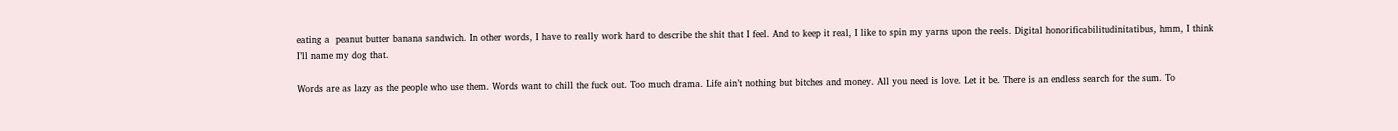eating a  peanut butter banana sandwich. In other words, I have to really work hard to describe the shit that I feel. And to keep it real, I like to spin my yarns upon the reels. Digital honorificabilitudinitatibus, hmm, I think I’ll name my dog that.

Words are as lazy as the people who use them. Words want to chill the fuck out. Too much drama. Life ain’t nothing but bitches and money. All you need is love. Let it be. There is an endless search for the sum. To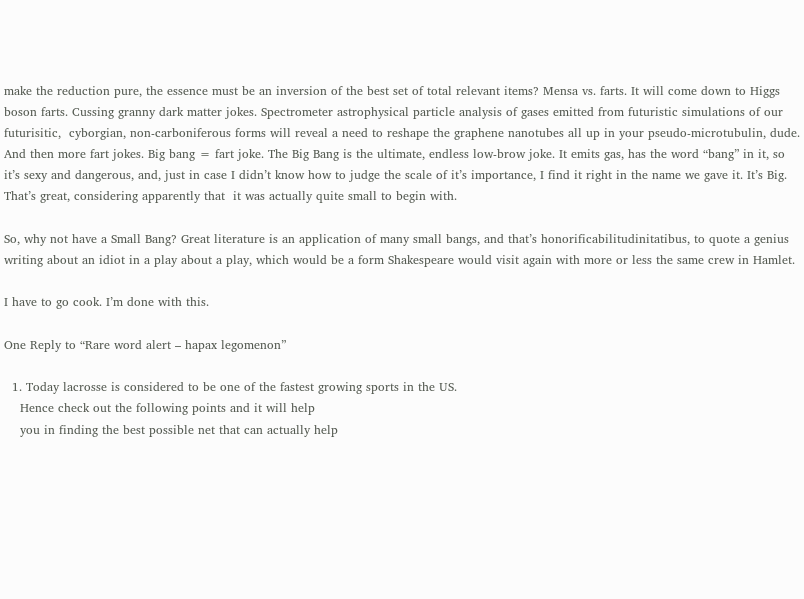make the reduction pure, the essence must be an inversion of the best set of total relevant items? Mensa vs. farts. It will come down to Higgs boson farts. Cussing granny dark matter jokes. Spectrometer astrophysical particle analysis of gases emitted from futuristic simulations of our futurisitic,  cyborgian, non-carboniferous forms will reveal a need to reshape the graphene nanotubes all up in your pseudo-microtubulin, dude. And then more fart jokes. Big bang = fart joke. The Big Bang is the ultimate, endless low-brow joke. It emits gas, has the word “bang” in it, so it’s sexy and dangerous, and, just in case I didn’t know how to judge the scale of it’s importance, I find it right in the name we gave it. It’s Big. That’s great, considering apparently that  it was actually quite small to begin with.

So, why not have a Small Bang? Great literature is an application of many small bangs, and that’s honorificabilitudinitatibus, to quote a genius writing about an idiot in a play about a play, which would be a form Shakespeare would visit again with more or less the same crew in Hamlet.

I have to go cook. I’m done with this.

One Reply to “Rare word alert – hapax legomenon”

  1. Today lacrosse is considered to be one of the fastest growing sports in the US.
    Hence check out the following points and it will help
    you in finding the best possible net that can actually help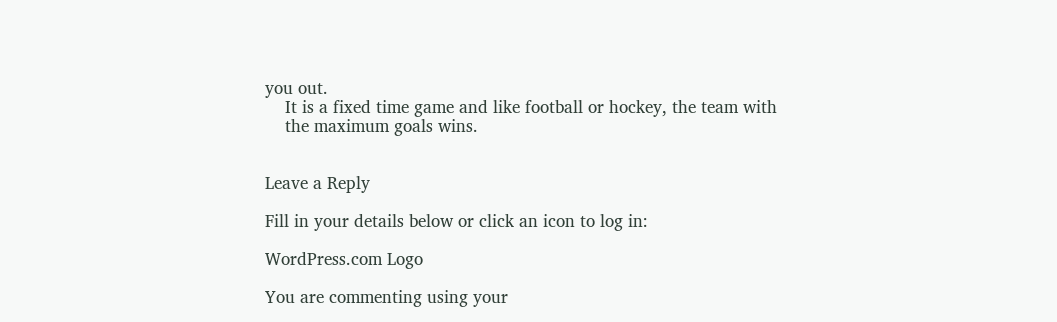you out.
    It is a fixed time game and like football or hockey, the team with
    the maximum goals wins.


Leave a Reply

Fill in your details below or click an icon to log in:

WordPress.com Logo

You are commenting using your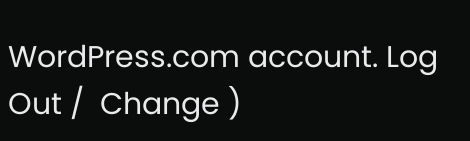WordPress.com account. Log Out /  Change )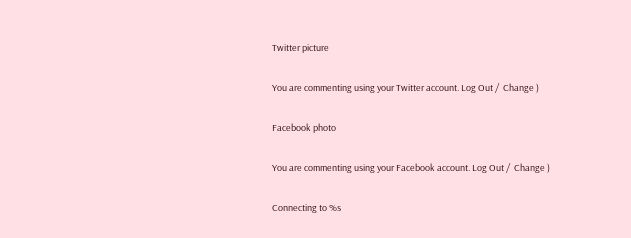Twitter picture

You are commenting using your Twitter account. Log Out /  Change )

Facebook photo

You are commenting using your Facebook account. Log Out /  Change )

Connecting to %s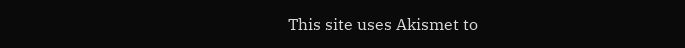This site uses Akismet to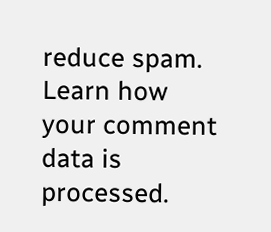reduce spam. Learn how your comment data is processed.